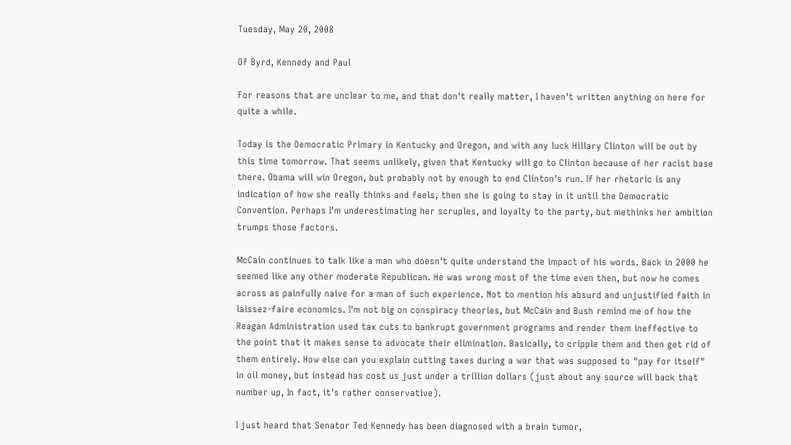Tuesday, May 20, 2008

Of Byrd, Kennedy and Paul

For reasons that are unclear to me, and that don't really matter, I haven't written anything on here for quite a while.

Today is the Democratic Primary in Kentucky and Oregon, and with any luck Hillary Clinton will be out by this time tomorrow. That seems unlikely, given that Kentucky will go to Clinton because of her racist base there. Obama will win Oregon, but probably not by enough to end Clinton's run. If her rhetoric is any indication of how she really thinks and feels, then she is going to stay in it until the Democratic Convention. Perhaps I'm underestimating her scruples, and loyalty to the party, but methinks her ambition trumps those factors.

McCain continues to talk like a man who doesn't quite understand the impact of his words. Back in 2000 he seemed like any other moderate Republican. He was wrong most of the time even then, but now he comes across as painfully naive for a man of such experience. Not to mention his absurd and unjustified faith in laissez-faire economics. I'm not big on conspiracy theories, but McCain and Bush remind me of how the Reagan Administration used tax cuts to bankrupt government programs and render them ineffective to the point that it makes sense to advocate their elimination. Basically, to cripple them and then get rid of them entirely. How else can you explain cutting taxes during a war that was supposed to "pay for itself" in oil money, but instead has cost us just under a trillion dollars (just about any source will back that number up, In fact, it's rather conservative).

I just heard that Senator Ted Kennedy has been diagnosed with a brain tumor,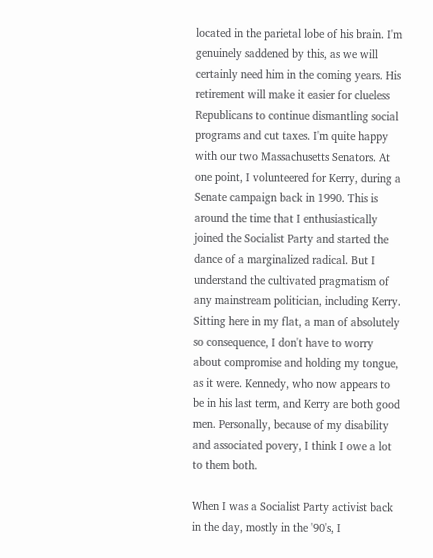located in the parietal lobe of his brain. I'm genuinely saddened by this, as we will certainly need him in the coming years. His retirement will make it easier for clueless Republicans to continue dismantling social programs and cut taxes. I'm quite happy with our two Massachusetts Senators. At one point, I volunteered for Kerry, during a Senate campaign back in 1990. This is around the time that I enthusiastically joined the Socialist Party and started the dance of a marginalized radical. But I understand the cultivated pragmatism of any mainstream politician, including Kerry. Sitting here in my flat, a man of absolutely so consequence, I don't have to worry about compromise and holding my tongue, as it were. Kennedy, who now appears to be in his last term, and Kerry are both good men. Personally, because of my disability and associated povery, I think I owe a lot to them both.

When I was a Socialist Party activist back in the day, mostly in the '90's, I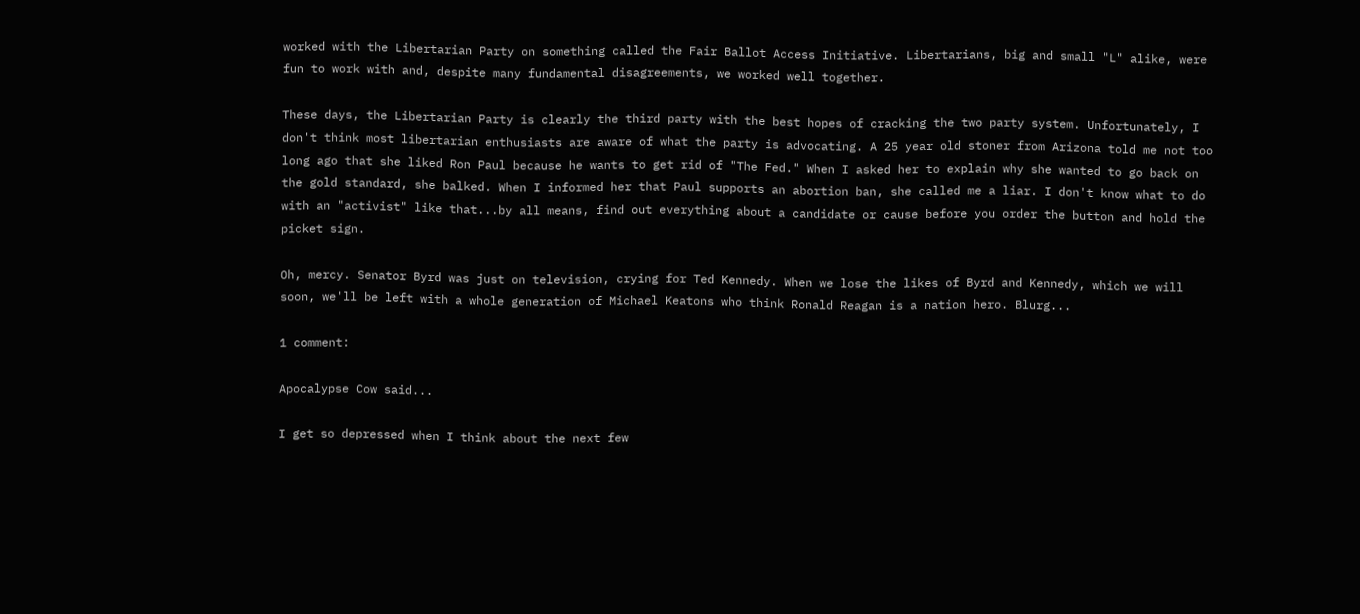worked with the Libertarian Party on something called the Fair Ballot Access Initiative. Libertarians, big and small "L" alike, were fun to work with and, despite many fundamental disagreements, we worked well together.

These days, the Libertarian Party is clearly the third party with the best hopes of cracking the two party system. Unfortunately, I don't think most libertarian enthusiasts are aware of what the party is advocating. A 25 year old stoner from Arizona told me not too long ago that she liked Ron Paul because he wants to get rid of "The Fed." When I asked her to explain why she wanted to go back on the gold standard, she balked. When I informed her that Paul supports an abortion ban, she called me a liar. I don't know what to do with an "activist" like that...by all means, find out everything about a candidate or cause before you order the button and hold the picket sign.

Oh, mercy. Senator Byrd was just on television, crying for Ted Kennedy. When we lose the likes of Byrd and Kennedy, which we will soon, we'll be left with a whole generation of Michael Keatons who think Ronald Reagan is a nation hero. Blurg...

1 comment:

Apocalypse Cow said...

I get so depressed when I think about the next few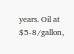years. Oil at $5-8/gallon,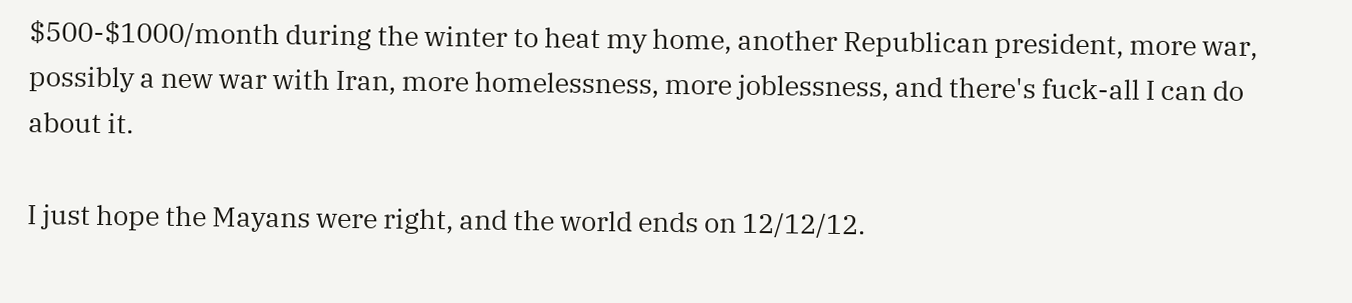$500-$1000/month during the winter to heat my home, another Republican president, more war, possibly a new war with Iran, more homelessness, more joblessness, and there's fuck-all I can do about it.

I just hope the Mayans were right, and the world ends on 12/12/12.